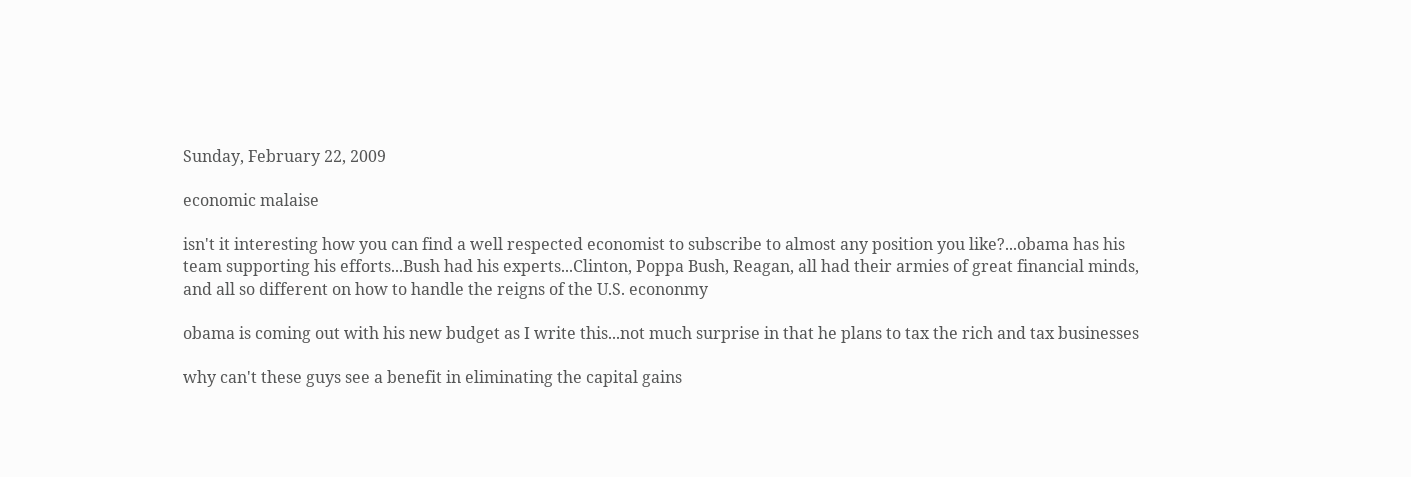Sunday, February 22, 2009

economic malaise

isn't it interesting how you can find a well respected economist to subscribe to almost any position you like?...obama has his team supporting his efforts...Bush had his experts...Clinton, Poppa Bush, Reagan, all had their armies of great financial minds, and all so different on how to handle the reigns of the U.S. econonmy

obama is coming out with his new budget as I write this...not much surprise in that he plans to tax the rich and tax businesses

why can't these guys see a benefit in eliminating the capital gains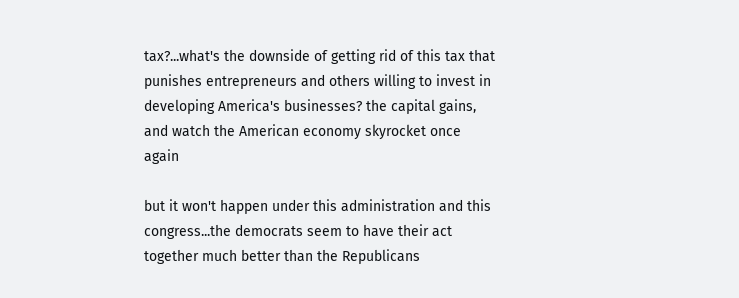tax?...what's the downside of getting rid of this tax that punishes entrepreneurs and others willing to invest in developing America's businesses? the capital gains, and watch the American economy skyrocket once again

but it won't happen under this administration and this congress...the democrats seem to have their act together much better than the Republicans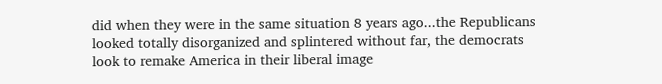did when they were in the same situation 8 years ago...the Republicans looked totally disorganized and splintered without far, the democrats look to remake America in their liberal image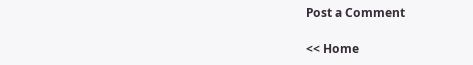Post a Comment

<< Home